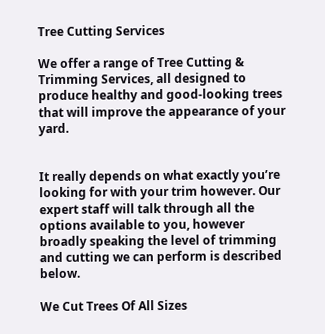Tree Cutting Services

We offer a range of Tree Cutting & Trimming Services, all designed to produce healthy and good-looking trees that will improve the appearance of your yard.


It really depends on what exactly you’re looking for with your trim however. Our expert staff will talk through all the options available to you, however broadly speaking the level of trimming and cutting we can perform is described below.

We Cut Trees Of All Sizes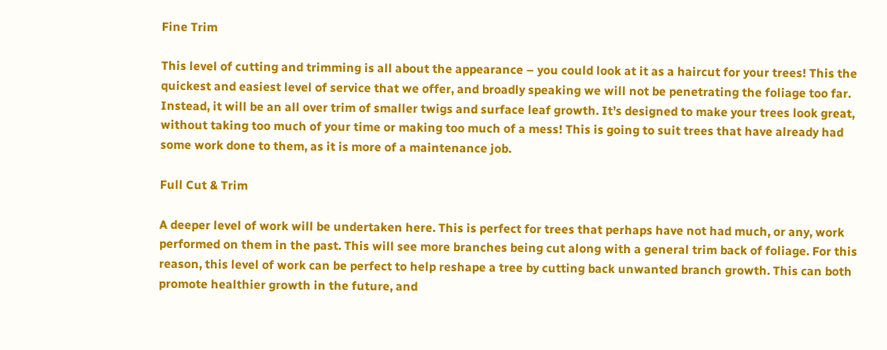Fine Trim

This level of cutting and trimming is all about the appearance – you could look at it as a haircut for your trees! This the quickest and easiest level of service that we offer, and broadly speaking we will not be penetrating the foliage too far. Instead, it will be an all over trim of smaller twigs and surface leaf growth. It’s designed to make your trees look great, without taking too much of your time or making too much of a mess! This is going to suit trees that have already had some work done to them, as it is more of a maintenance job.

Full Cut & Trim

A deeper level of work will be undertaken here. This is perfect for trees that perhaps have not had much, or any, work performed on them in the past. This will see more branches being cut along with a general trim back of foliage. For this reason, this level of work can be perfect to help reshape a tree by cutting back unwanted branch growth. This can both promote healthier growth in the future, and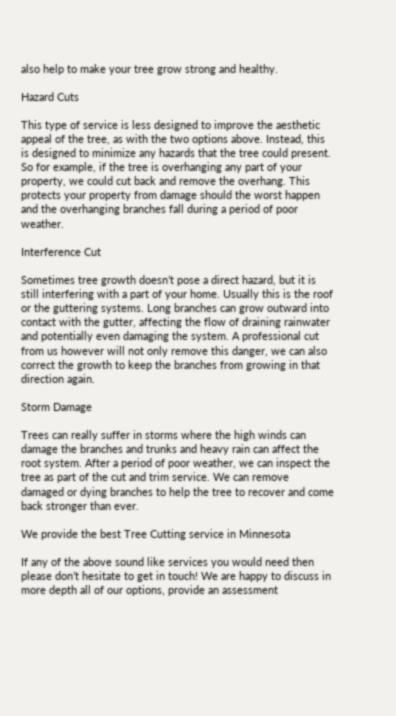also help to make your tree grow strong and healthy.

Hazard Cuts

This type of service is less designed to improve the aesthetic appeal of the tree, as with the two options above. Instead, this is designed to minimize any hazards that the tree could present. So for example, if the tree is overhanging any part of your property, we could cut back and remove the overhang. This protects your property from damage should the worst happen and the overhanging branches fall during a period of poor weather.

Interference Cut

Sometimes tree growth doesn’t pose a direct hazard, but it is still interfering with a part of your home. Usually this is the roof or the guttering systems. Long branches can grow outward into contact with the gutter, affecting the flow of draining rainwater and potentially even damaging the system. A professional cut from us however will not only remove this danger, we can also correct the growth to keep the branches from growing in that direction again.

Storm Damage

Trees can really suffer in storms where the high winds can damage the branches and trunks and heavy rain can affect the root system. After a period of poor weather, we can inspect the tree as part of the cut and trim service. We can remove damaged or dying branches to help the tree to recover and come back stronger than ever.

We provide the best Tree Cutting service in Minnesota

If any of the above sound like services you would need then please don’t hesitate to get in touch! We are happy to discuss in more depth all of our options, provide an assessment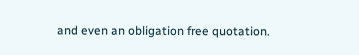and even an obligation free quotation.